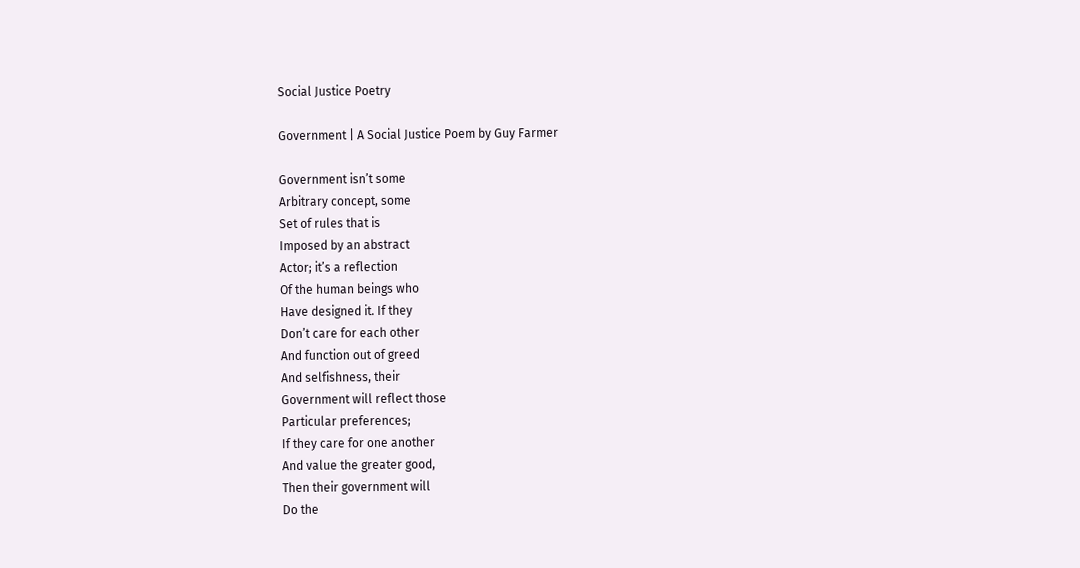Social Justice Poetry

Government | A Social Justice Poem by Guy Farmer

Government isn’t some
Arbitrary concept, some
Set of rules that is
Imposed by an abstract
Actor; it’s a reflection
Of the human beings who
Have designed it. If they
Don’t care for each other
And function out of greed
And selfishness, their
Government will reflect those
Particular preferences;
If they care for one another
And value the greater good,
Then their government will
Do the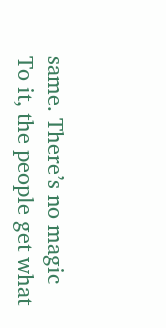same. There’s no magic
To it, the people get what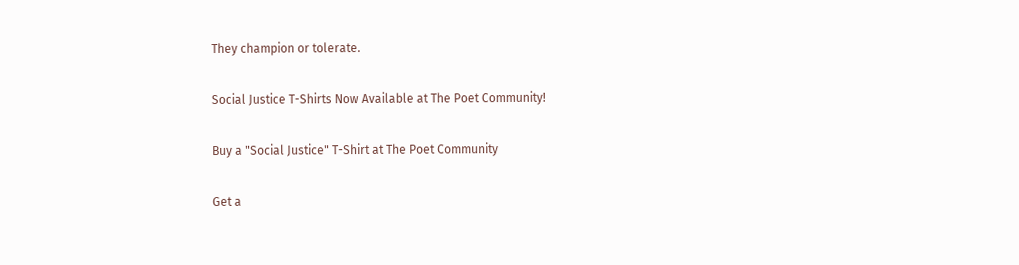They champion or tolerate.

Social Justice T-Shirts Now Available at The Poet Community!

Buy a "Social Justice" T-Shirt at The Poet Community

Get a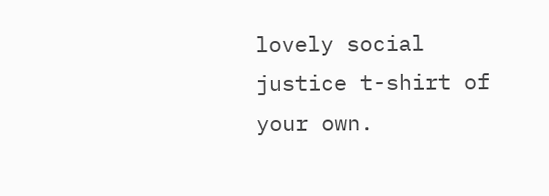lovely social justice t-shirt of your own.